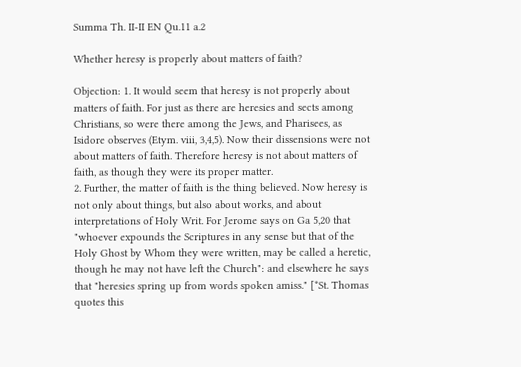Summa Th. II-II EN Qu.11 a.2

Whether heresy is properly about matters of faith?

Objection: 1. It would seem that heresy is not properly about matters of faith. For just as there are heresies and sects among Christians, so were there among the Jews, and Pharisees, as Isidore observes (Etym. viii, 3,4,5). Now their dissensions were not about matters of faith. Therefore heresy is not about matters of faith, as though they were its proper matter.
2. Further, the matter of faith is the thing believed. Now heresy is not only about things, but also about works, and about interpretations of Holy Writ. For Jerome says on Ga 5,20 that "whoever expounds the Scriptures in any sense but that of the Holy Ghost by Whom they were written, may be called a heretic, though he may not have left the Church": and elsewhere he says that "heresies spring up from words spoken amiss." [*St. Thomas quotes this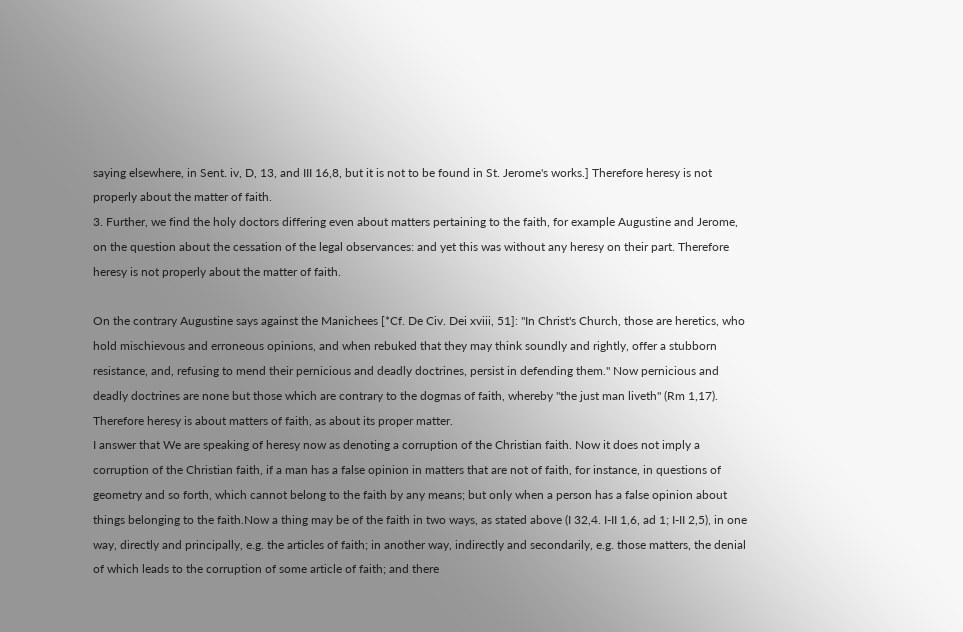saying elsewhere, in Sent. iv, D, 13, and III 16,8, but it is not to be found in St. Jerome's works.] Therefore heresy is not properly about the matter of faith.
3. Further, we find the holy doctors differing even about matters pertaining to the faith, for example Augustine and Jerome, on the question about the cessation of the legal observances: and yet this was without any heresy on their part. Therefore heresy is not properly about the matter of faith.

On the contrary Augustine says against the Manichees [*Cf. De Civ. Dei xviii, 51]: "In Christ's Church, those are heretics, who hold mischievous and erroneous opinions, and when rebuked that they may think soundly and rightly, offer a stubborn resistance, and, refusing to mend their pernicious and deadly doctrines, persist in defending them." Now pernicious and deadly doctrines are none but those which are contrary to the dogmas of faith, whereby "the just man liveth" (Rm 1,17). Therefore heresy is about matters of faith, as about its proper matter.
I answer that We are speaking of heresy now as denoting a corruption of the Christian faith. Now it does not imply a corruption of the Christian faith, if a man has a false opinion in matters that are not of faith, for instance, in questions of geometry and so forth, which cannot belong to the faith by any means; but only when a person has a false opinion about things belonging to the faith.Now a thing may be of the faith in two ways, as stated above (I 32,4. I-II 1,6, ad 1; I-II 2,5), in one way, directly and principally, e.g. the articles of faith; in another way, indirectly and secondarily, e.g. those matters, the denial of which leads to the corruption of some article of faith; and there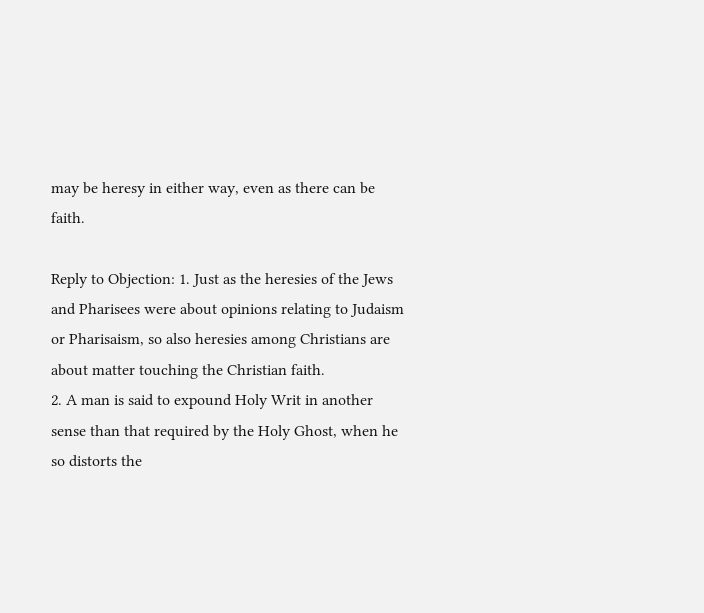may be heresy in either way, even as there can be faith.

Reply to Objection: 1. Just as the heresies of the Jews and Pharisees were about opinions relating to Judaism or Pharisaism, so also heresies among Christians are about matter touching the Christian faith.
2. A man is said to expound Holy Writ in another sense than that required by the Holy Ghost, when he so distorts the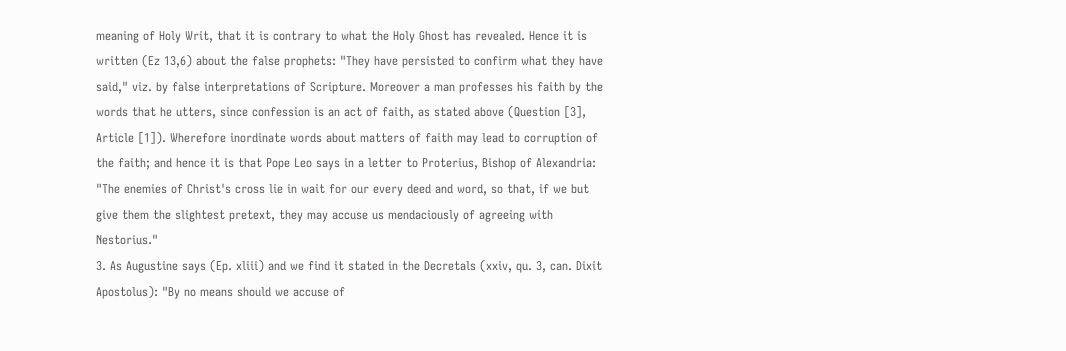meaning of Holy Writ, that it is contrary to what the Holy Ghost has revealed. Hence it is written (Ez 13,6) about the false prophets: "They have persisted to confirm what they have said," viz. by false interpretations of Scripture. Moreover a man professes his faith by the words that he utters, since confession is an act of faith, as stated above (Question [3], Article [1]). Wherefore inordinate words about matters of faith may lead to corruption of the faith; and hence it is that Pope Leo says in a letter to Proterius, Bishop of Alexandria: "The enemies of Christ's cross lie in wait for our every deed and word, so that, if we but give them the slightest pretext, they may accuse us mendaciously of agreeing with Nestorius."
3. As Augustine says (Ep. xliii) and we find it stated in the Decretals (xxiv, qu. 3, can. Dixit Apostolus): "By no means should we accuse of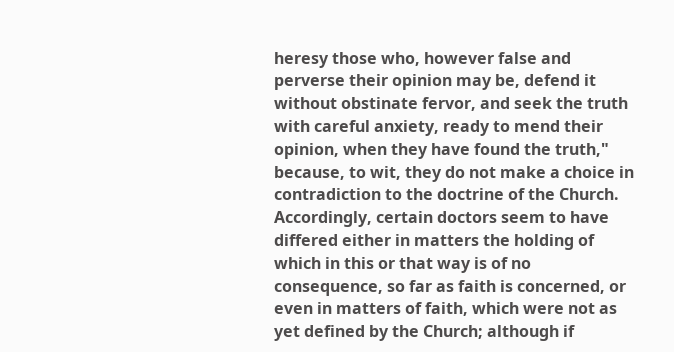heresy those who, however false and perverse their opinion may be, defend it without obstinate fervor, and seek the truth with careful anxiety, ready to mend their opinion, when they have found the truth," because, to wit, they do not make a choice in contradiction to the doctrine of the Church. Accordingly, certain doctors seem to have differed either in matters the holding of which in this or that way is of no consequence, so far as faith is concerned, or even in matters of faith, which were not as yet defined by the Church; although if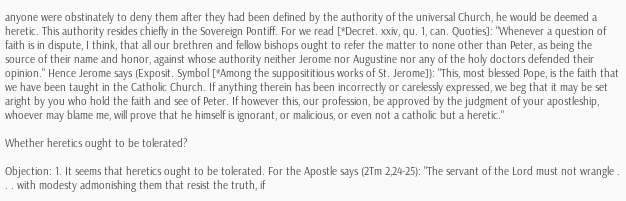anyone were obstinately to deny them after they had been defined by the authority of the universal Church, he would be deemed a heretic. This authority resides chiefly in the Sovereign Pontiff. For we read [*Decret. xxiv, qu. 1, can. Quoties]: "Whenever a question of faith is in dispute, I think, that all our brethren and fellow bishops ought to refer the matter to none other than Peter, as being the source of their name and honor, against whose authority neither Jerome nor Augustine nor any of the holy doctors defended their opinion." Hence Jerome says (Exposit. Symbol [*Among the supposititious works of St. Jerome]): "This, most blessed Pope, is the faith that we have been taught in the Catholic Church. If anything therein has been incorrectly or carelessly expressed, we beg that it may be set aright by you who hold the faith and see of Peter. If however this, our profession, be approved by the judgment of your apostleship, whoever may blame me, will prove that he himself is ignorant, or malicious, or even not a catholic but a heretic."

Whether heretics ought to be tolerated?

Objection: 1. It seems that heretics ought to be tolerated. For the Apostle says (2Tm 2,24-25): "The servant of the Lord must not wrangle . . . with modesty admonishing them that resist the truth, if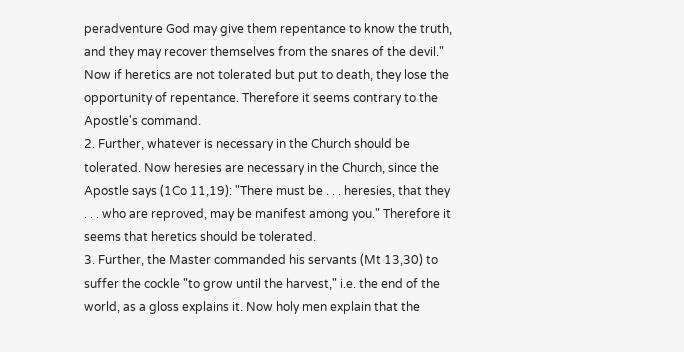peradventure God may give them repentance to know the truth, and they may recover themselves from the snares of the devil." Now if heretics are not tolerated but put to death, they lose the opportunity of repentance. Therefore it seems contrary to the Apostle's command.
2. Further, whatever is necessary in the Church should be tolerated. Now heresies are necessary in the Church, since the Apostle says (1Co 11,19): "There must be . . . heresies, that they . . . who are reproved, may be manifest among you." Therefore it seems that heretics should be tolerated.
3. Further, the Master commanded his servants (Mt 13,30) to suffer the cockle "to grow until the harvest," i.e. the end of the world, as a gloss explains it. Now holy men explain that the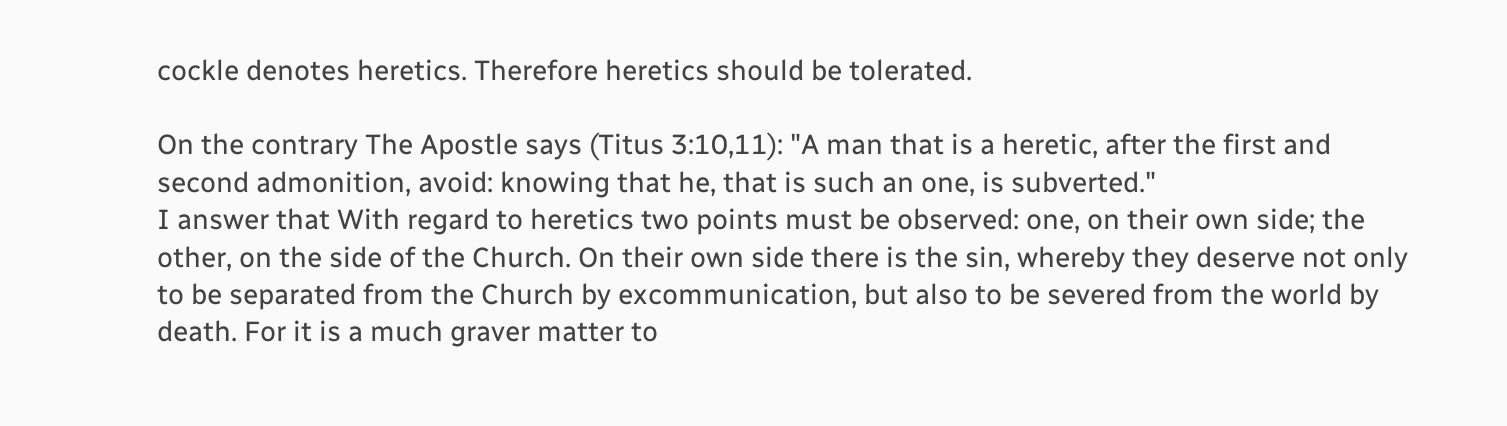cockle denotes heretics. Therefore heretics should be tolerated.

On the contrary The Apostle says (Titus 3:10,11): "A man that is a heretic, after the first and second admonition, avoid: knowing that he, that is such an one, is subverted."
I answer that With regard to heretics two points must be observed: one, on their own side; the other, on the side of the Church. On their own side there is the sin, whereby they deserve not only to be separated from the Church by excommunication, but also to be severed from the world by death. For it is a much graver matter to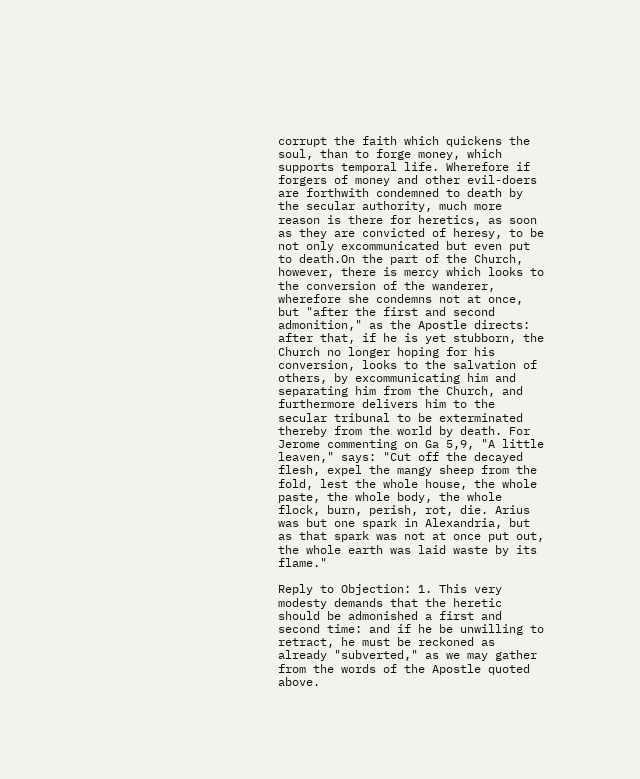corrupt the faith which quickens the soul, than to forge money, which supports temporal life. Wherefore if forgers of money and other evil-doers are forthwith condemned to death by the secular authority, much more reason is there for heretics, as soon as they are convicted of heresy, to be not only excommunicated but even put to death.On the part of the Church, however, there is mercy which looks to the conversion of the wanderer, wherefore she condemns not at once, but "after the first and second admonition," as the Apostle directs: after that, if he is yet stubborn, the Church no longer hoping for his conversion, looks to the salvation of others, by excommunicating him and separating him from the Church, and furthermore delivers him to the secular tribunal to be exterminated thereby from the world by death. For Jerome commenting on Ga 5,9, "A little leaven," says: "Cut off the decayed flesh, expel the mangy sheep from the fold, lest the whole house, the whole paste, the whole body, the whole flock, burn, perish, rot, die. Arius was but one spark in Alexandria, but as that spark was not at once put out, the whole earth was laid waste by its flame."

Reply to Objection: 1. This very modesty demands that the heretic should be admonished a first and second time: and if he be unwilling to retract, he must be reckoned as already "subverted," as we may gather from the words of the Apostle quoted above.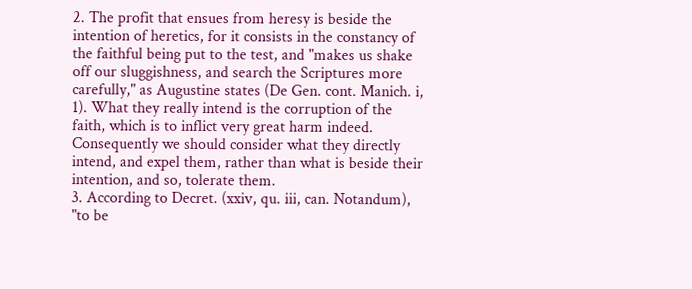2. The profit that ensues from heresy is beside the intention of heretics, for it consists in the constancy of the faithful being put to the test, and "makes us shake off our sluggishness, and search the Scriptures more carefully," as Augustine states (De Gen. cont. Manich. i, 1). What they really intend is the corruption of the faith, which is to inflict very great harm indeed. Consequently we should consider what they directly intend, and expel them, rather than what is beside their intention, and so, tolerate them.
3. According to Decret. (xxiv, qu. iii, can. Notandum), "to be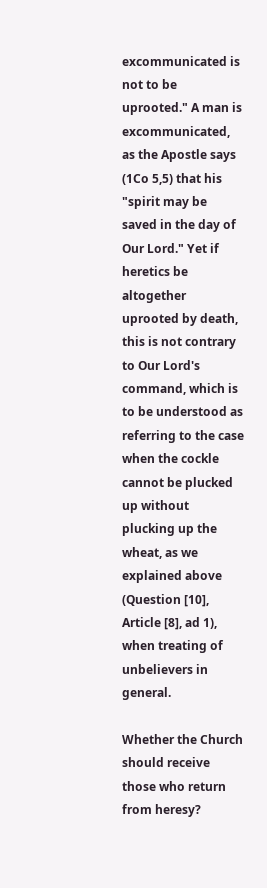excommunicated is not to be uprooted." A man is excommunicated, as the Apostle says (1Co 5,5) that his "spirit may be saved in the day of Our Lord." Yet if heretics be altogether uprooted by death, this is not contrary to Our Lord's command, which is to be understood as referring to the case when the cockle cannot be plucked up without plucking up the wheat, as we explained above (Question [10], Article [8], ad 1), when treating of unbelievers in general.

Whether the Church should receive those who return from heresy?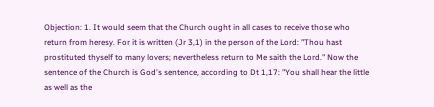Objection: 1. It would seem that the Church ought in all cases to receive those who return from heresy. For it is written (Jr 3,1) in the person of the Lord: "Thou hast prostituted thyself to many lovers; nevertheless return to Me saith the Lord." Now the sentence of the Church is God's sentence, according to Dt 1,17: "You shall hear the little as well as the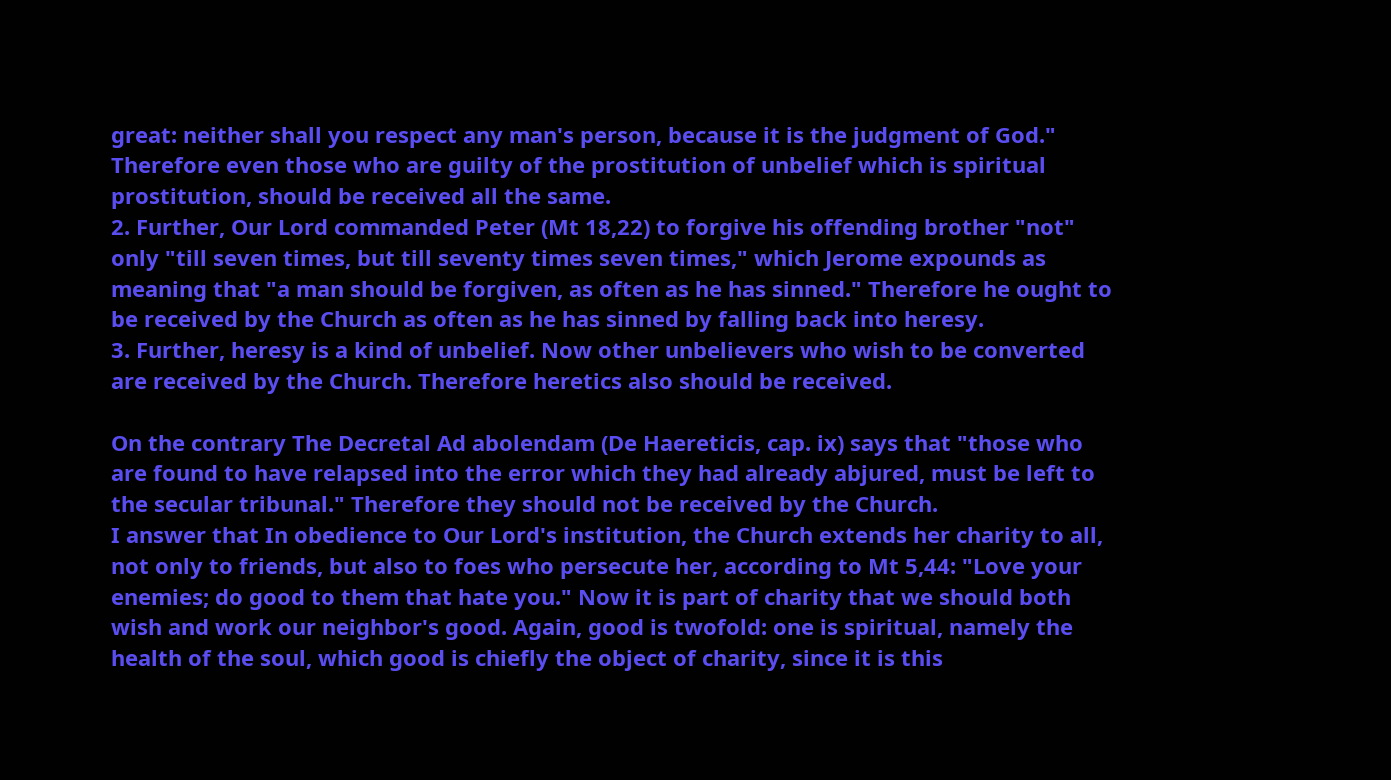great: neither shall you respect any man's person, because it is the judgment of God." Therefore even those who are guilty of the prostitution of unbelief which is spiritual prostitution, should be received all the same.
2. Further, Our Lord commanded Peter (Mt 18,22) to forgive his offending brother "not" only "till seven times, but till seventy times seven times," which Jerome expounds as meaning that "a man should be forgiven, as often as he has sinned." Therefore he ought to be received by the Church as often as he has sinned by falling back into heresy.
3. Further, heresy is a kind of unbelief. Now other unbelievers who wish to be converted are received by the Church. Therefore heretics also should be received.

On the contrary The Decretal Ad abolendam (De Haereticis, cap. ix) says that "those who are found to have relapsed into the error which they had already abjured, must be left to the secular tribunal." Therefore they should not be received by the Church.
I answer that In obedience to Our Lord's institution, the Church extends her charity to all, not only to friends, but also to foes who persecute her, according to Mt 5,44: "Love your enemies; do good to them that hate you." Now it is part of charity that we should both wish and work our neighbor's good. Again, good is twofold: one is spiritual, namely the health of the soul, which good is chiefly the object of charity, since it is this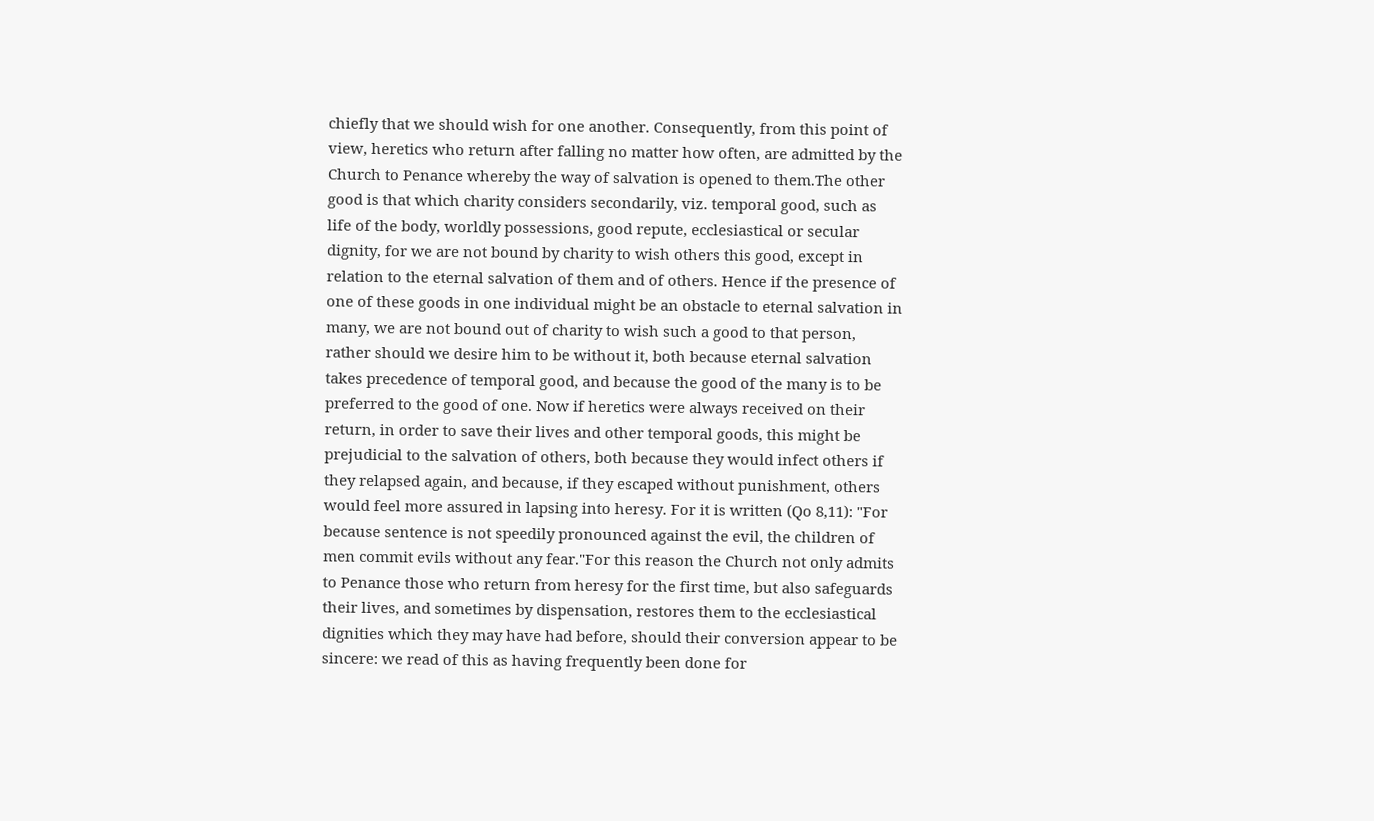chiefly that we should wish for one another. Consequently, from this point of view, heretics who return after falling no matter how often, are admitted by the Church to Penance whereby the way of salvation is opened to them.The other good is that which charity considers secondarily, viz. temporal good, such as life of the body, worldly possessions, good repute, ecclesiastical or secular dignity, for we are not bound by charity to wish others this good, except in relation to the eternal salvation of them and of others. Hence if the presence of one of these goods in one individual might be an obstacle to eternal salvation in many, we are not bound out of charity to wish such a good to that person, rather should we desire him to be without it, both because eternal salvation takes precedence of temporal good, and because the good of the many is to be preferred to the good of one. Now if heretics were always received on their return, in order to save their lives and other temporal goods, this might be prejudicial to the salvation of others, both because they would infect others if they relapsed again, and because, if they escaped without punishment, others would feel more assured in lapsing into heresy. For it is written (Qo 8,11): "For because sentence is not speedily pronounced against the evil, the children of men commit evils without any fear."For this reason the Church not only admits to Penance those who return from heresy for the first time, but also safeguards their lives, and sometimes by dispensation, restores them to the ecclesiastical dignities which they may have had before, should their conversion appear to be sincere: we read of this as having frequently been done for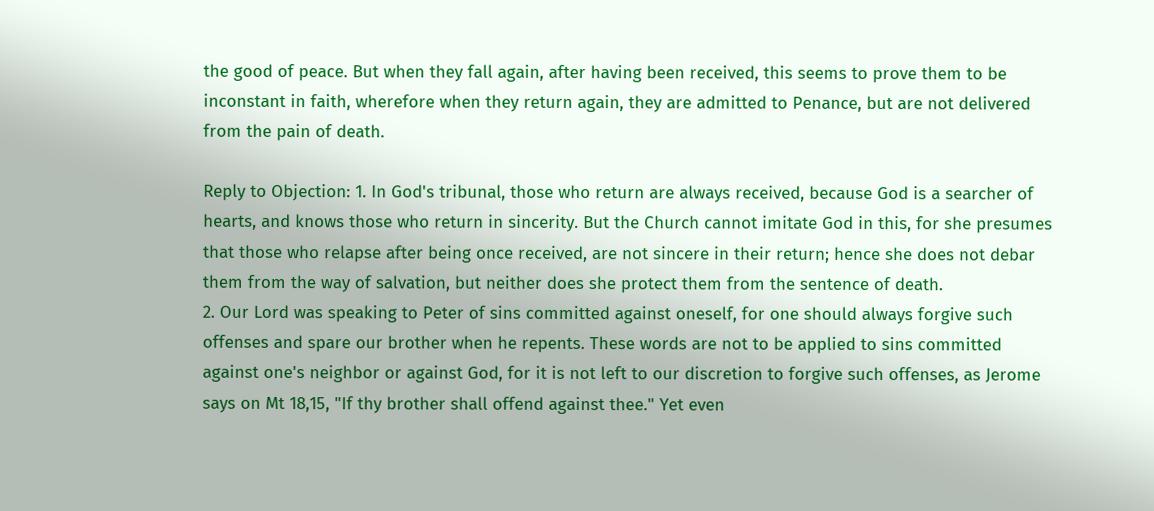the good of peace. But when they fall again, after having been received, this seems to prove them to be inconstant in faith, wherefore when they return again, they are admitted to Penance, but are not delivered from the pain of death.

Reply to Objection: 1. In God's tribunal, those who return are always received, because God is a searcher of hearts, and knows those who return in sincerity. But the Church cannot imitate God in this, for she presumes that those who relapse after being once received, are not sincere in their return; hence she does not debar them from the way of salvation, but neither does she protect them from the sentence of death.
2. Our Lord was speaking to Peter of sins committed against oneself, for one should always forgive such offenses and spare our brother when he repents. These words are not to be applied to sins committed against one's neighbor or against God, for it is not left to our discretion to forgive such offenses, as Jerome says on Mt 18,15, "If thy brother shall offend against thee." Yet even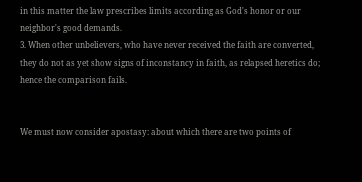in this matter the law prescribes limits according as God's honor or our neighbor's good demands.
3. When other unbelievers, who have never received the faith are converted, they do not as yet show signs of inconstancy in faith, as relapsed heretics do; hence the comparison fails.


We must now consider apostasy: about which there are two points of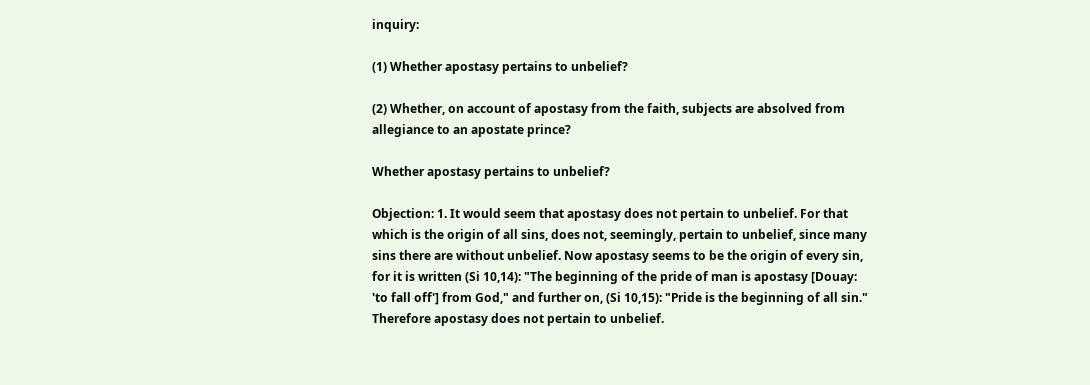inquiry:

(1) Whether apostasy pertains to unbelief?

(2) Whether, on account of apostasy from the faith, subjects are absolved from allegiance to an apostate prince?

Whether apostasy pertains to unbelief?

Objection: 1. It would seem that apostasy does not pertain to unbelief. For that which is the origin of all sins, does not, seemingly, pertain to unbelief, since many sins there are without unbelief. Now apostasy seems to be the origin of every sin, for it is written (Si 10,14): "The beginning of the pride of man is apostasy [Douay: 'to fall off'] from God," and further on, (Si 10,15): "Pride is the beginning of all sin." Therefore apostasy does not pertain to unbelief.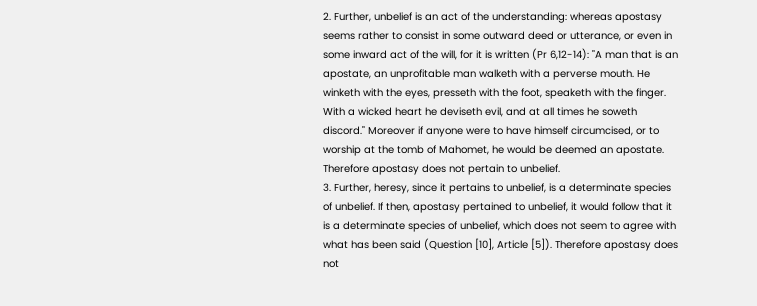2. Further, unbelief is an act of the understanding: whereas apostasy seems rather to consist in some outward deed or utterance, or even in some inward act of the will, for it is written (Pr 6,12-14): "A man that is an apostate, an unprofitable man walketh with a perverse mouth. He winketh with the eyes, presseth with the foot, speaketh with the finger. With a wicked heart he deviseth evil, and at all times he soweth discord." Moreover if anyone were to have himself circumcised, or to worship at the tomb of Mahomet, he would be deemed an apostate. Therefore apostasy does not pertain to unbelief.
3. Further, heresy, since it pertains to unbelief, is a determinate species of unbelief. If then, apostasy pertained to unbelief, it would follow that it is a determinate species of unbelief, which does not seem to agree with what has been said (Question [10], Article [5]). Therefore apostasy does not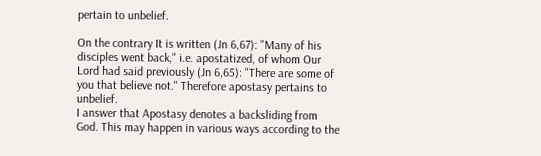pertain to unbelief.

On the contrary It is written (Jn 6,67): "Many of his disciples went back," i.e. apostatized, of whom Our Lord had said previously (Jn 6,65): "There are some of you that believe not." Therefore apostasy pertains to unbelief.
I answer that Apostasy denotes a backsliding from God. This may happen in various ways according to the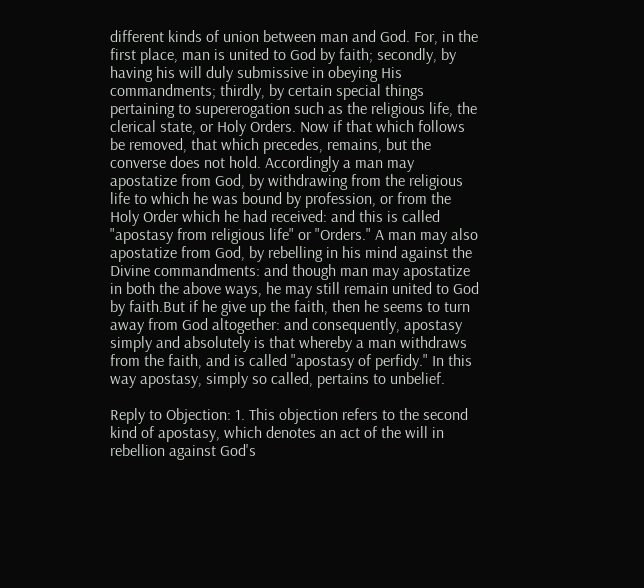different kinds of union between man and God. For, in the first place, man is united to God by faith; secondly, by having his will duly submissive in obeying His commandments; thirdly, by certain special things pertaining to supererogation such as the religious life, the clerical state, or Holy Orders. Now if that which follows be removed, that which precedes, remains, but the converse does not hold. Accordingly a man may apostatize from God, by withdrawing from the religious life to which he was bound by profession, or from the Holy Order which he had received: and this is called "apostasy from religious life" or "Orders." A man may also apostatize from God, by rebelling in his mind against the Divine commandments: and though man may apostatize in both the above ways, he may still remain united to God by faith.But if he give up the faith, then he seems to turn away from God altogether: and consequently, apostasy simply and absolutely is that whereby a man withdraws from the faith, and is called "apostasy of perfidy." In this way apostasy, simply so called, pertains to unbelief.

Reply to Objection: 1. This objection refers to the second kind of apostasy, which denotes an act of the will in rebellion against God's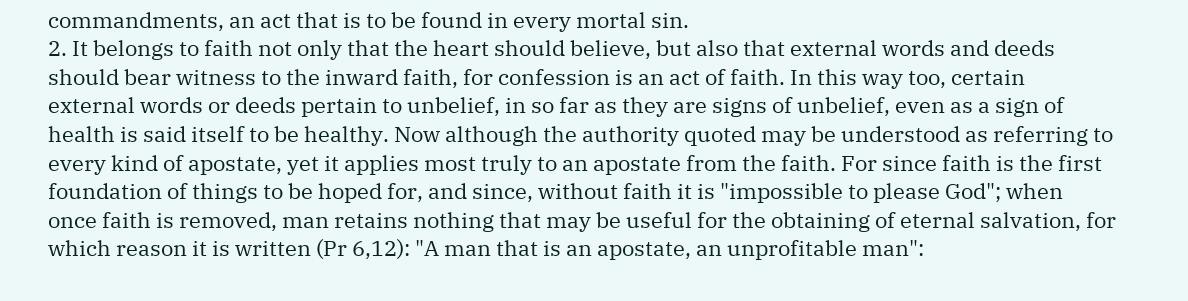commandments, an act that is to be found in every mortal sin.
2. It belongs to faith not only that the heart should believe, but also that external words and deeds should bear witness to the inward faith, for confession is an act of faith. In this way too, certain external words or deeds pertain to unbelief, in so far as they are signs of unbelief, even as a sign of health is said itself to be healthy. Now although the authority quoted may be understood as referring to every kind of apostate, yet it applies most truly to an apostate from the faith. For since faith is the first foundation of things to be hoped for, and since, without faith it is "impossible to please God"; when once faith is removed, man retains nothing that may be useful for the obtaining of eternal salvation, for which reason it is written (Pr 6,12): "A man that is an apostate, an unprofitable man":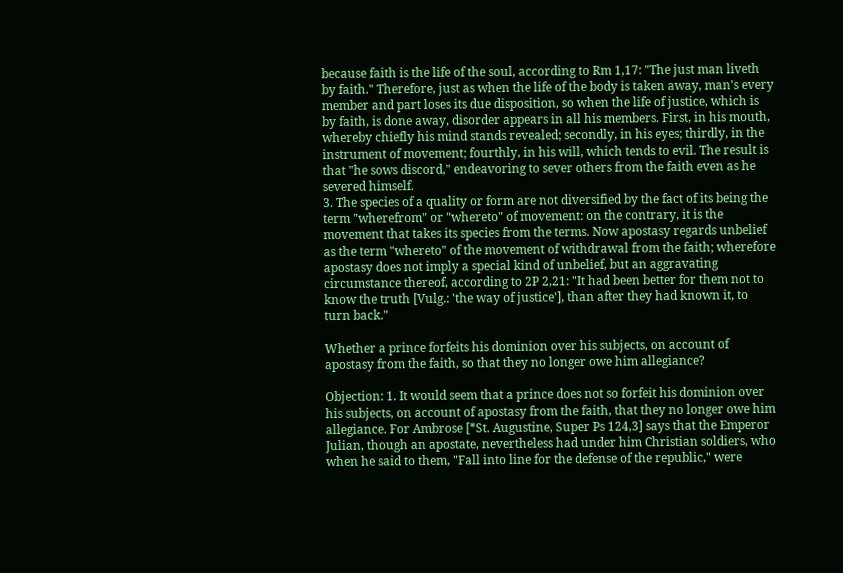because faith is the life of the soul, according to Rm 1,17: "The just man liveth by faith." Therefore, just as when the life of the body is taken away, man's every member and part loses its due disposition, so when the life of justice, which is by faith, is done away, disorder appears in all his members. First, in his mouth, whereby chiefly his mind stands revealed; secondly, in his eyes; thirdly, in the instrument of movement; fourthly, in his will, which tends to evil. The result is that "he sows discord," endeavoring to sever others from the faith even as he severed himself.
3. The species of a quality or form are not diversified by the fact of its being the term "wherefrom" or "whereto" of movement: on the contrary, it is the movement that takes its species from the terms. Now apostasy regards unbelief as the term "whereto" of the movement of withdrawal from the faith; wherefore apostasy does not imply a special kind of unbelief, but an aggravating circumstance thereof, according to 2P 2,21: "It had been better for them not to know the truth [Vulg.: 'the way of justice'], than after they had known it, to turn back."

Whether a prince forfeits his dominion over his subjects, on account of apostasy from the faith, so that they no longer owe him allegiance?

Objection: 1. It would seem that a prince does not so forfeit his dominion over his subjects, on account of apostasy from the faith, that they no longer owe him allegiance. For Ambrose [*St. Augustine, Super Ps 124,3] says that the Emperor Julian, though an apostate, nevertheless had under him Christian soldiers, who when he said to them, "Fall into line for the defense of the republic," were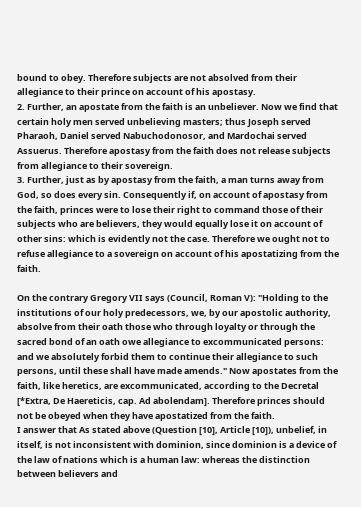bound to obey. Therefore subjects are not absolved from their allegiance to their prince on account of his apostasy.
2. Further, an apostate from the faith is an unbeliever. Now we find that certain holy men served unbelieving masters; thus Joseph served Pharaoh, Daniel served Nabuchodonosor, and Mardochai served Assuerus. Therefore apostasy from the faith does not release subjects from allegiance to their sovereign.
3. Further, just as by apostasy from the faith, a man turns away from God, so does every sin. Consequently if, on account of apostasy from the faith, princes were to lose their right to command those of their subjects who are believers, they would equally lose it on account of other sins: which is evidently not the case. Therefore we ought not to refuse allegiance to a sovereign on account of his apostatizing from the faith.

On the contrary Gregory VII says (Council, Roman V): "Holding to the institutions of our holy predecessors, we, by our apostolic authority, absolve from their oath those who through loyalty or through the sacred bond of an oath owe allegiance to excommunicated persons: and we absolutely forbid them to continue their allegiance to such persons, until these shall have made amends." Now apostates from the faith, like heretics, are excommunicated, according to the Decretal [*Extra, De Haereticis, cap. Ad abolendam]. Therefore princes should not be obeyed when they have apostatized from the faith.
I answer that As stated above (Question [10], Article [10]), unbelief, in itself, is not inconsistent with dominion, since dominion is a device of the law of nations which is a human law: whereas the distinction between believers and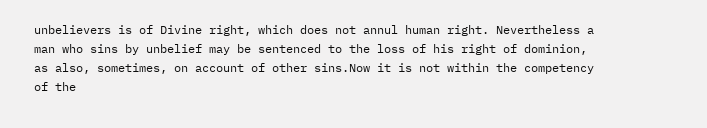unbelievers is of Divine right, which does not annul human right. Nevertheless a man who sins by unbelief may be sentenced to the loss of his right of dominion, as also, sometimes, on account of other sins.Now it is not within the competency of the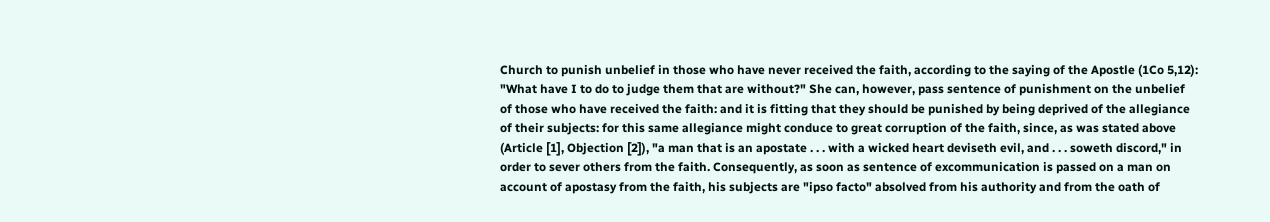Church to punish unbelief in those who have never received the faith, according to the saying of the Apostle (1Co 5,12): "What have I to do to judge them that are without?" She can, however, pass sentence of punishment on the unbelief of those who have received the faith: and it is fitting that they should be punished by being deprived of the allegiance of their subjects: for this same allegiance might conduce to great corruption of the faith, since, as was stated above (Article [1], Objection [2]), "a man that is an apostate . . . with a wicked heart deviseth evil, and . . . soweth discord," in order to sever others from the faith. Consequently, as soon as sentence of excommunication is passed on a man on account of apostasy from the faith, his subjects are "ipso facto" absolved from his authority and from the oath of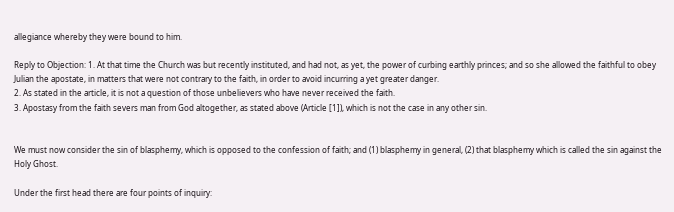allegiance whereby they were bound to him.

Reply to Objection: 1. At that time the Church was but recently instituted, and had not, as yet, the power of curbing earthly princes; and so she allowed the faithful to obey Julian the apostate, in matters that were not contrary to the faith, in order to avoid incurring a yet greater danger.
2. As stated in the article, it is not a question of those unbelievers who have never received the faith.
3. Apostasy from the faith severs man from God altogether, as stated above (Article [1]), which is not the case in any other sin.


We must now consider the sin of blasphemy, which is opposed to the confession of faith; and (1) blasphemy in general, (2) that blasphemy which is called the sin against the Holy Ghost.

Under the first head there are four points of inquiry: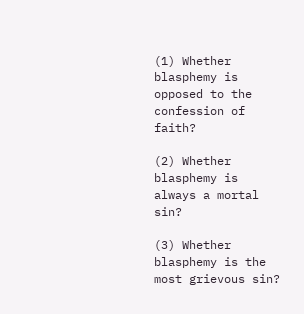(1) Whether blasphemy is opposed to the confession of faith?

(2) Whether blasphemy is always a mortal sin?

(3) Whether blasphemy is the most grievous sin?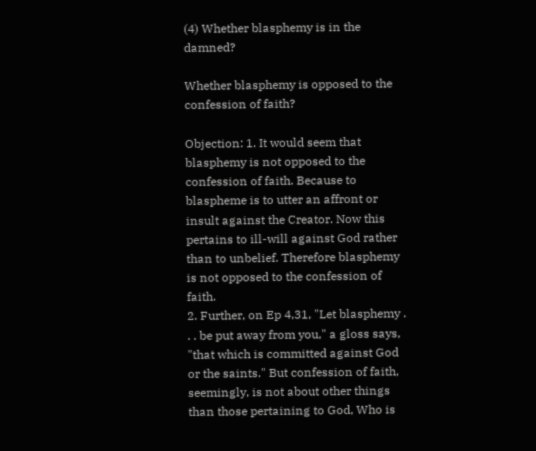(4) Whether blasphemy is in the damned?

Whether blasphemy is opposed to the confession of faith?

Objection: 1. It would seem that blasphemy is not opposed to the confession of faith. Because to blaspheme is to utter an affront or insult against the Creator. Now this pertains to ill-will against God rather than to unbelief. Therefore blasphemy is not opposed to the confession of faith.
2. Further, on Ep 4,31, "Let blasphemy . . . be put away from you," a gloss says, "that which is committed against God or the saints." But confession of faith, seemingly, is not about other things than those pertaining to God, Who is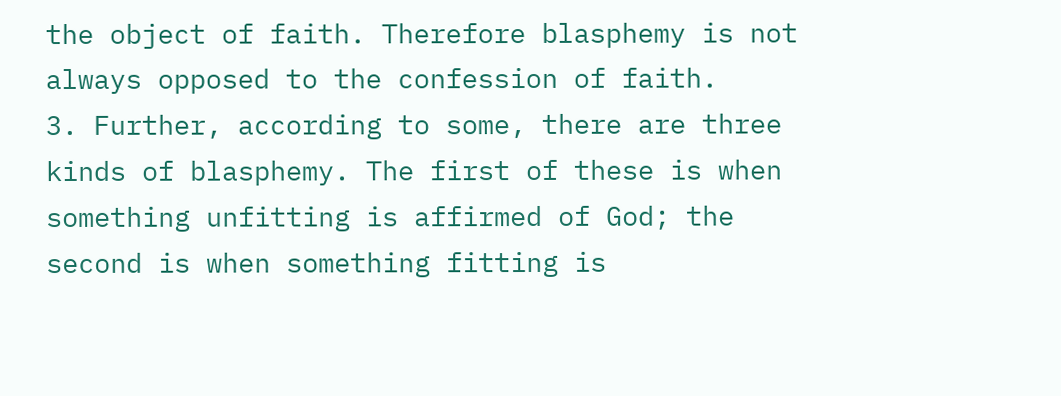the object of faith. Therefore blasphemy is not always opposed to the confession of faith.
3. Further, according to some, there are three kinds of blasphemy. The first of these is when something unfitting is affirmed of God; the second is when something fitting is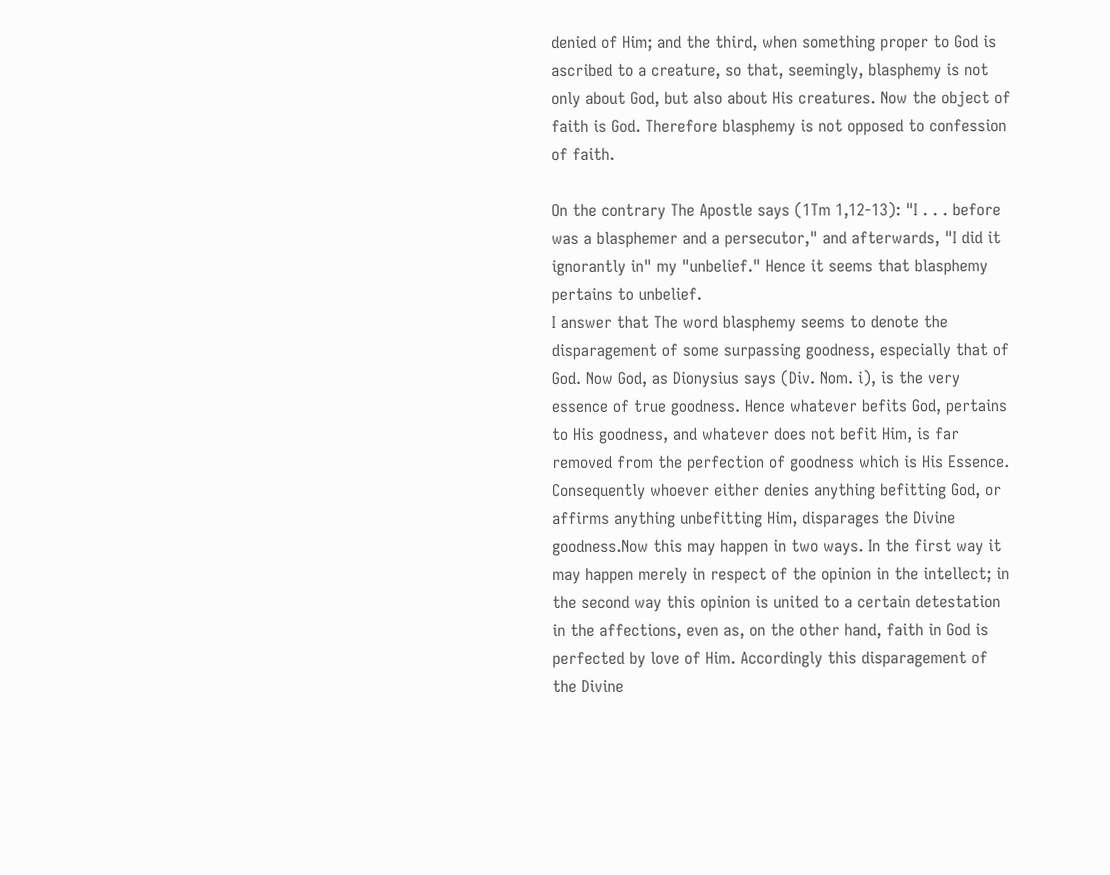denied of Him; and the third, when something proper to God is ascribed to a creature, so that, seemingly, blasphemy is not only about God, but also about His creatures. Now the object of faith is God. Therefore blasphemy is not opposed to confession of faith.

On the contrary The Apostle says (1Tm 1,12-13): "I . . . before was a blasphemer and a persecutor," and afterwards, "I did it ignorantly in" my "unbelief." Hence it seems that blasphemy pertains to unbelief.
I answer that The word blasphemy seems to denote the disparagement of some surpassing goodness, especially that of God. Now God, as Dionysius says (Div. Nom. i), is the very essence of true goodness. Hence whatever befits God, pertains to His goodness, and whatever does not befit Him, is far removed from the perfection of goodness which is His Essence. Consequently whoever either denies anything befitting God, or affirms anything unbefitting Him, disparages the Divine goodness.Now this may happen in two ways. In the first way it may happen merely in respect of the opinion in the intellect; in the second way this opinion is united to a certain detestation in the affections, even as, on the other hand, faith in God is perfected by love of Him. Accordingly this disparagement of the Divine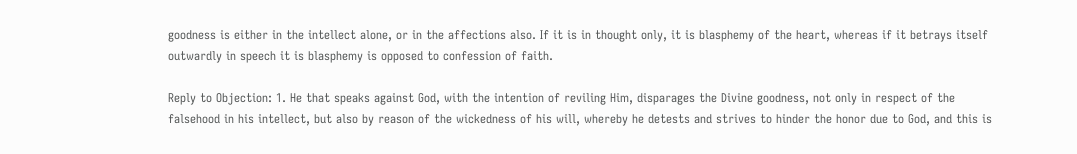goodness is either in the intellect alone, or in the affections also. If it is in thought only, it is blasphemy of the heart, whereas if it betrays itself outwardly in speech it is blasphemy is opposed to confession of faith.

Reply to Objection: 1. He that speaks against God, with the intention of reviling Him, disparages the Divine goodness, not only in respect of the falsehood in his intellect, but also by reason of the wickedness of his will, whereby he detests and strives to hinder the honor due to God, and this is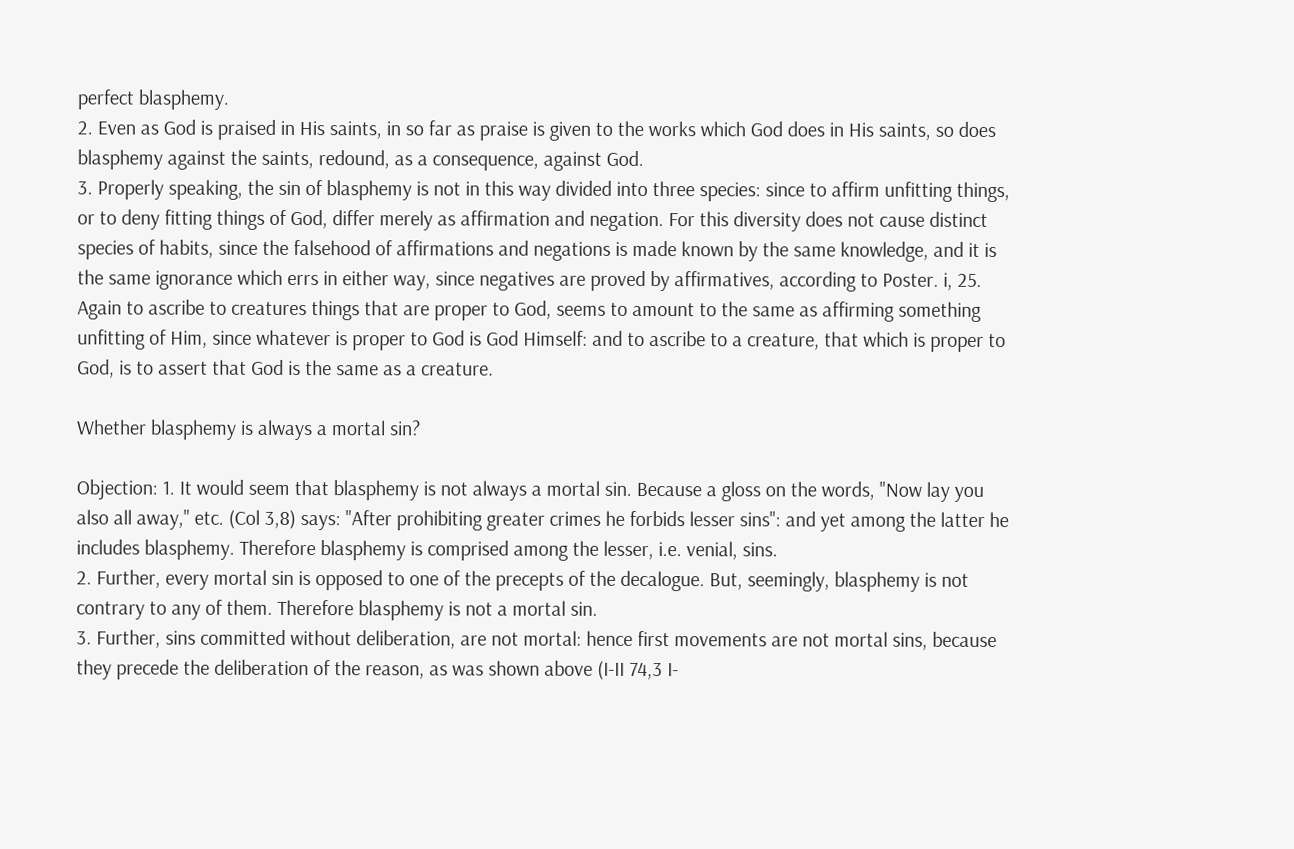perfect blasphemy.
2. Even as God is praised in His saints, in so far as praise is given to the works which God does in His saints, so does blasphemy against the saints, redound, as a consequence, against God.
3. Properly speaking, the sin of blasphemy is not in this way divided into three species: since to affirm unfitting things, or to deny fitting things of God, differ merely as affirmation and negation. For this diversity does not cause distinct species of habits, since the falsehood of affirmations and negations is made known by the same knowledge, and it is the same ignorance which errs in either way, since negatives are proved by affirmatives, according to Poster. i, 25. Again to ascribe to creatures things that are proper to God, seems to amount to the same as affirming something unfitting of Him, since whatever is proper to God is God Himself: and to ascribe to a creature, that which is proper to God, is to assert that God is the same as a creature.

Whether blasphemy is always a mortal sin?

Objection: 1. It would seem that blasphemy is not always a mortal sin. Because a gloss on the words, "Now lay you also all away," etc. (Col 3,8) says: "After prohibiting greater crimes he forbids lesser sins": and yet among the latter he includes blasphemy. Therefore blasphemy is comprised among the lesser, i.e. venial, sins.
2. Further, every mortal sin is opposed to one of the precepts of the decalogue. But, seemingly, blasphemy is not contrary to any of them. Therefore blasphemy is not a mortal sin.
3. Further, sins committed without deliberation, are not mortal: hence first movements are not mortal sins, because they precede the deliberation of the reason, as was shown above (I-II 74,3 I-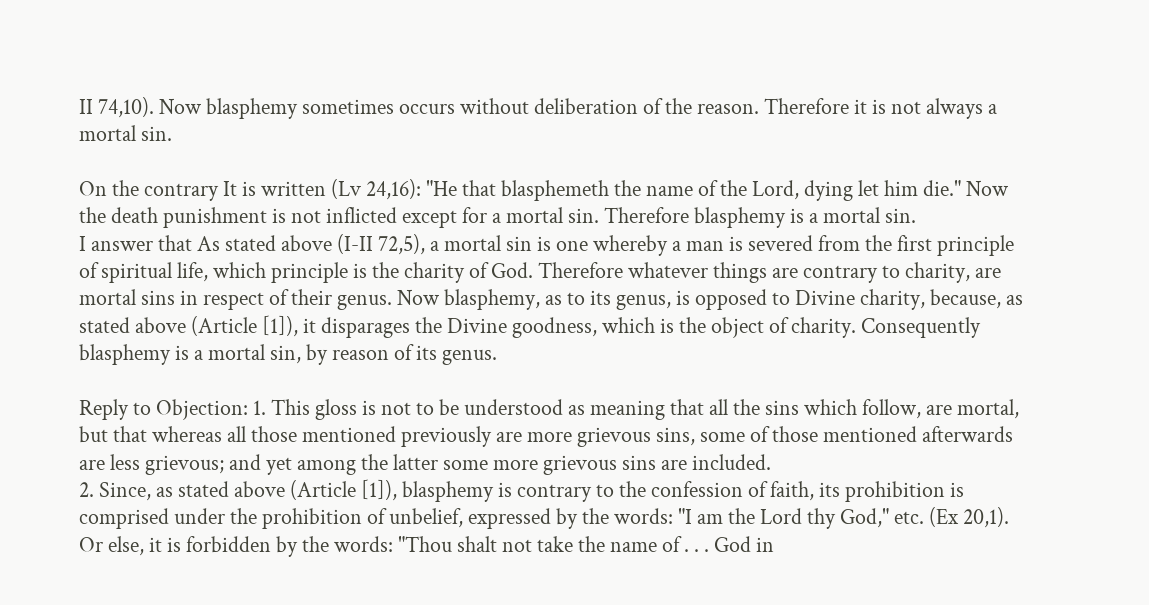II 74,10). Now blasphemy sometimes occurs without deliberation of the reason. Therefore it is not always a mortal sin.

On the contrary It is written (Lv 24,16): "He that blasphemeth the name of the Lord, dying let him die." Now the death punishment is not inflicted except for a mortal sin. Therefore blasphemy is a mortal sin.
I answer that As stated above (I-II 72,5), a mortal sin is one whereby a man is severed from the first principle of spiritual life, which principle is the charity of God. Therefore whatever things are contrary to charity, are mortal sins in respect of their genus. Now blasphemy, as to its genus, is opposed to Divine charity, because, as stated above (Article [1]), it disparages the Divine goodness, which is the object of charity. Consequently blasphemy is a mortal sin, by reason of its genus.

Reply to Objection: 1. This gloss is not to be understood as meaning that all the sins which follow, are mortal, but that whereas all those mentioned previously are more grievous sins, some of those mentioned afterwards are less grievous; and yet among the latter some more grievous sins are included.
2. Since, as stated above (Article [1]), blasphemy is contrary to the confession of faith, its prohibition is comprised under the prohibition of unbelief, expressed by the words: "I am the Lord thy God," etc. (Ex 20,1). Or else, it is forbidden by the words: "Thou shalt not take the name of . . . God in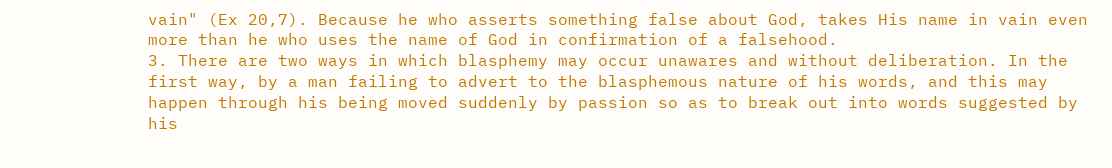vain" (Ex 20,7). Because he who asserts something false about God, takes His name in vain even more than he who uses the name of God in confirmation of a falsehood.
3. There are two ways in which blasphemy may occur unawares and without deliberation. In the first way, by a man failing to advert to the blasphemous nature of his words, and this may happen through his being moved suddenly by passion so as to break out into words suggested by his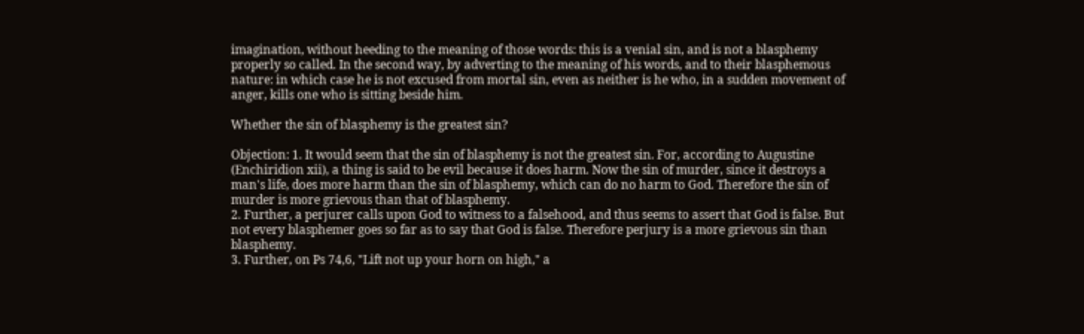imagination, without heeding to the meaning of those words: this is a venial sin, and is not a blasphemy properly so called. In the second way, by adverting to the meaning of his words, and to their blasphemous nature: in which case he is not excused from mortal sin, even as neither is he who, in a sudden movement of anger, kills one who is sitting beside him.

Whether the sin of blasphemy is the greatest sin?

Objection: 1. It would seem that the sin of blasphemy is not the greatest sin. For, according to Augustine (Enchiridion xii), a thing is said to be evil because it does harm. Now the sin of murder, since it destroys a man's life, does more harm than the sin of blasphemy, which can do no harm to God. Therefore the sin of murder is more grievous than that of blasphemy.
2. Further, a perjurer calls upon God to witness to a falsehood, and thus seems to assert that God is false. But not every blasphemer goes so far as to say that God is false. Therefore perjury is a more grievous sin than blasphemy.
3. Further, on Ps 74,6, "Lift not up your horn on high," a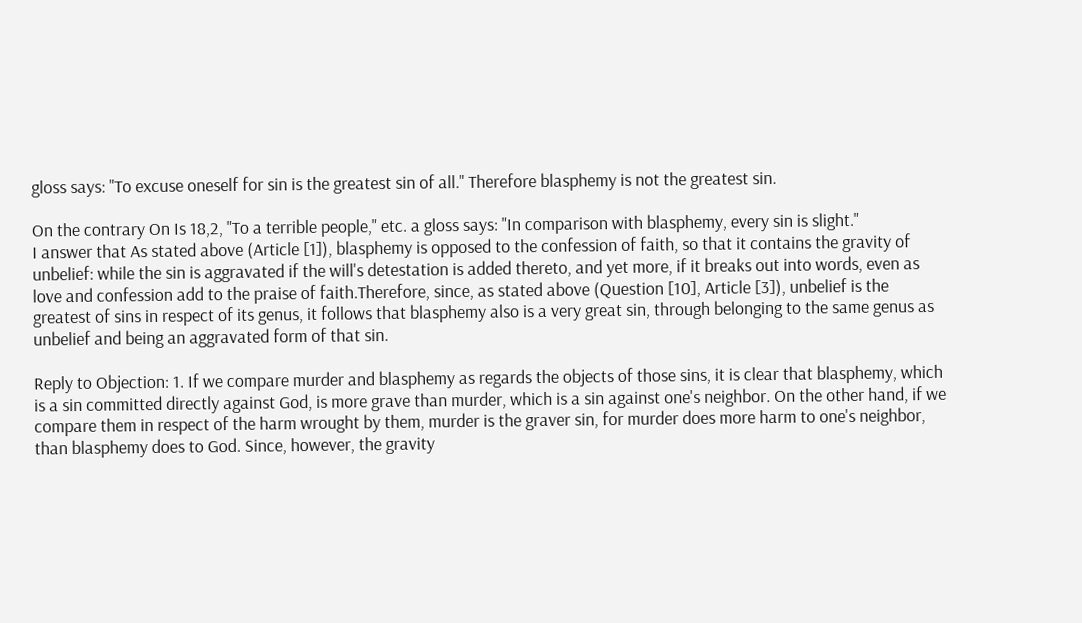gloss says: "To excuse oneself for sin is the greatest sin of all." Therefore blasphemy is not the greatest sin.

On the contrary On Is 18,2, "To a terrible people," etc. a gloss says: "In comparison with blasphemy, every sin is slight."
I answer that As stated above (Article [1]), blasphemy is opposed to the confession of faith, so that it contains the gravity of unbelief: while the sin is aggravated if the will's detestation is added thereto, and yet more, if it breaks out into words, even as love and confession add to the praise of faith.Therefore, since, as stated above (Question [10], Article [3]), unbelief is the greatest of sins in respect of its genus, it follows that blasphemy also is a very great sin, through belonging to the same genus as unbelief and being an aggravated form of that sin.

Reply to Objection: 1. If we compare murder and blasphemy as regards the objects of those sins, it is clear that blasphemy, which is a sin committed directly against God, is more grave than murder, which is a sin against one's neighbor. On the other hand, if we compare them in respect of the harm wrought by them, murder is the graver sin, for murder does more harm to one's neighbor, than blasphemy does to God. Since, however, the gravity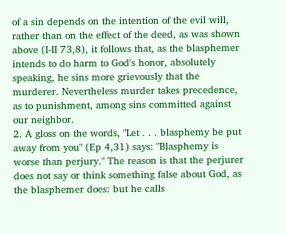of a sin depends on the intention of the evil will, rather than on the effect of the deed, as was shown above (I-II 73,8), it follows that, as the blasphemer intends to do harm to God's honor, absolutely speaking, he sins more grievously that the murderer. Nevertheless murder takes precedence, as to punishment, among sins committed against our neighbor.
2. A gloss on the words, "Let . . . blasphemy be put away from you" (Ep 4,31) says: "Blasphemy is worse than perjury." The reason is that the perjurer does not say or think something false about God, as the blasphemer does: but he calls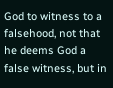God to witness to a falsehood, not that he deems God a false witness, but in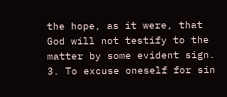the hope, as it were, that God will not testify to the matter by some evident sign.
3. To excuse oneself for sin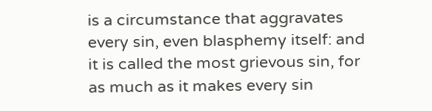is a circumstance that aggravates every sin, even blasphemy itself: and it is called the most grievous sin, for as much as it makes every sin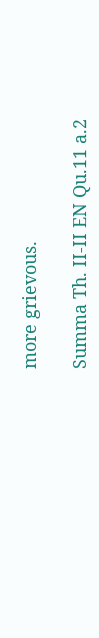more grievous.

Summa Th. II-II EN Qu.11 a.2